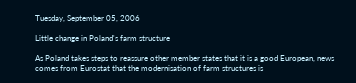Tuesday, September 05, 2006

Little change in Poland's farm structure

As Poland takes steps to reassure other member states that it is a good European, news comes from Eurostat that the modernisation of farm structures is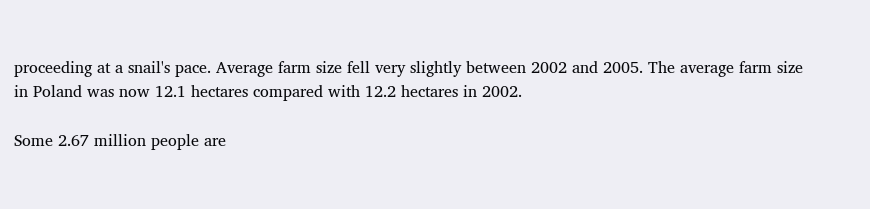proceeding at a snail's pace. Average farm size fell very slightly between 2002 and 2005. The average farm size in Poland was now 12.1 hectares compared with 12.2 hectares in 2002.

Some 2.67 million people are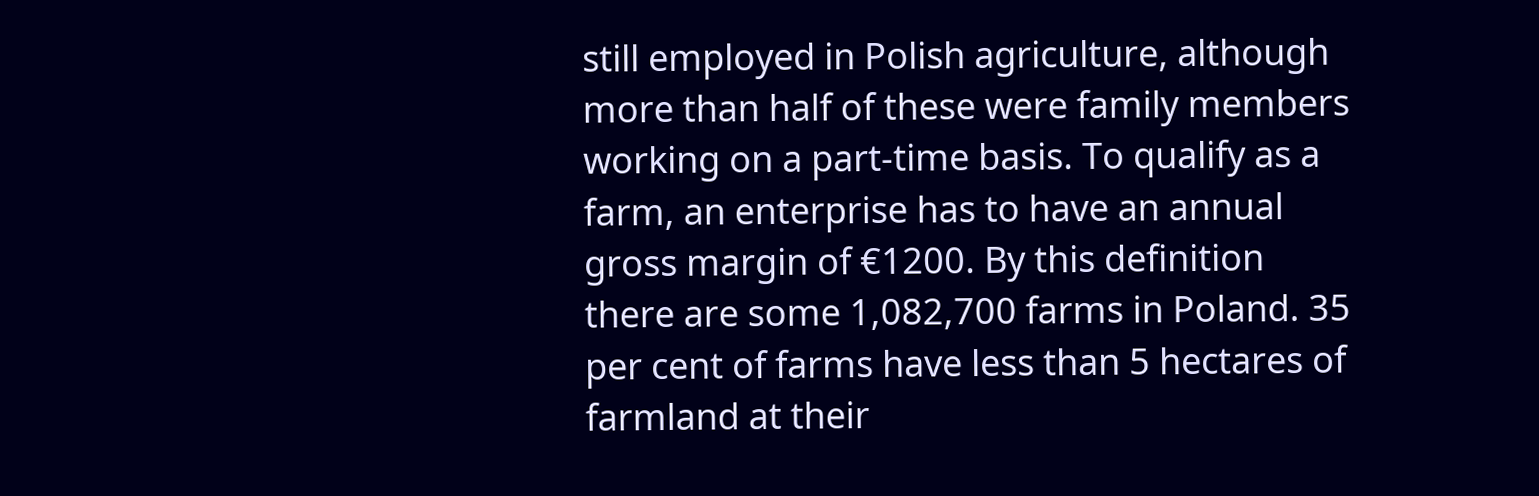still employed in Polish agriculture, although more than half of these were family members working on a part-time basis. To qualify as a farm, an enterprise has to have an annual gross margin of €1200. By this definition there are some 1,082,700 farms in Poland. 35 per cent of farms have less than 5 hectares of farmland at their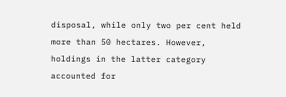disposal, while only two per cent held more than 50 hectares. However, holdings in the latter category accounted for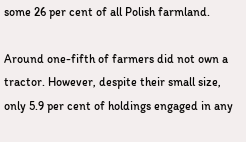some 26 per cent of all Polish farmland.

Around one-fifth of farmers did not own a tractor. However, despite their small size, only 5.9 per cent of holdings engaged in any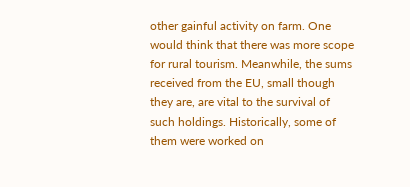other gainful activity on farm. One would think that there was more scope for rural tourism. Meanwhile, the sums received from the EU, small though they are, are vital to the survival of such holdings. Historically, some of them were worked on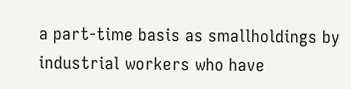a part-time basis as smallholdings by industrial workers who have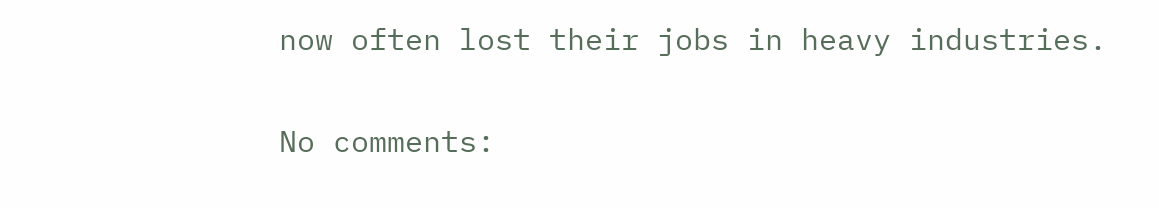now often lost their jobs in heavy industries.

No comments: